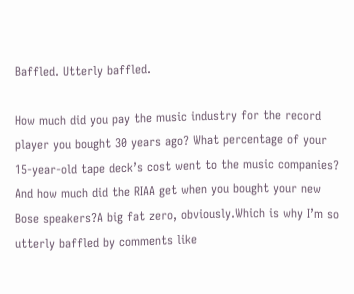Baffled. Utterly baffled.

How much did you pay the music industry for the record player you bought 30 years ago? What percentage of your 15-year-old tape deck’s cost went to the music companies? And how much did the RIAA get when you bought your new Bose speakers?A big fat zero, obviously.Which is why I’m so utterly baffled by comments like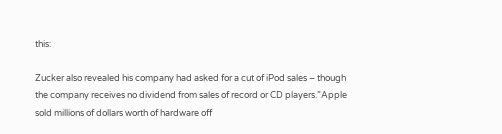this:

Zucker also revealed his company had asked for a cut of iPod sales – though the company receives no dividend from sales of record or CD players.”Apple sold millions of dollars worth of hardware off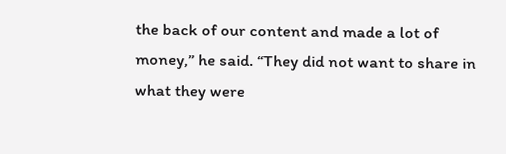the back of our content and made a lot of money,” he said. “They did not want to share in what they were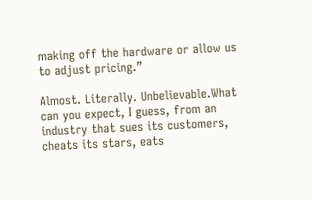making off the hardware or allow us to adjust pricing.”

Almost. Literally. Unbelievable.What can you expect, I guess, from an industry that sues its customers, cheats its stars, eats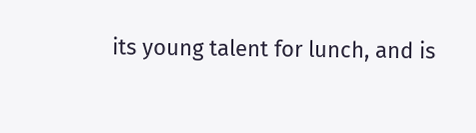its young talent for lunch, and is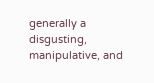generally a disgusting, manipulative, and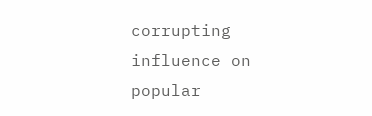corrupting influence on popular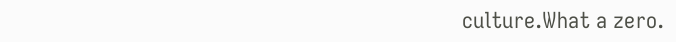culture.What a zero.